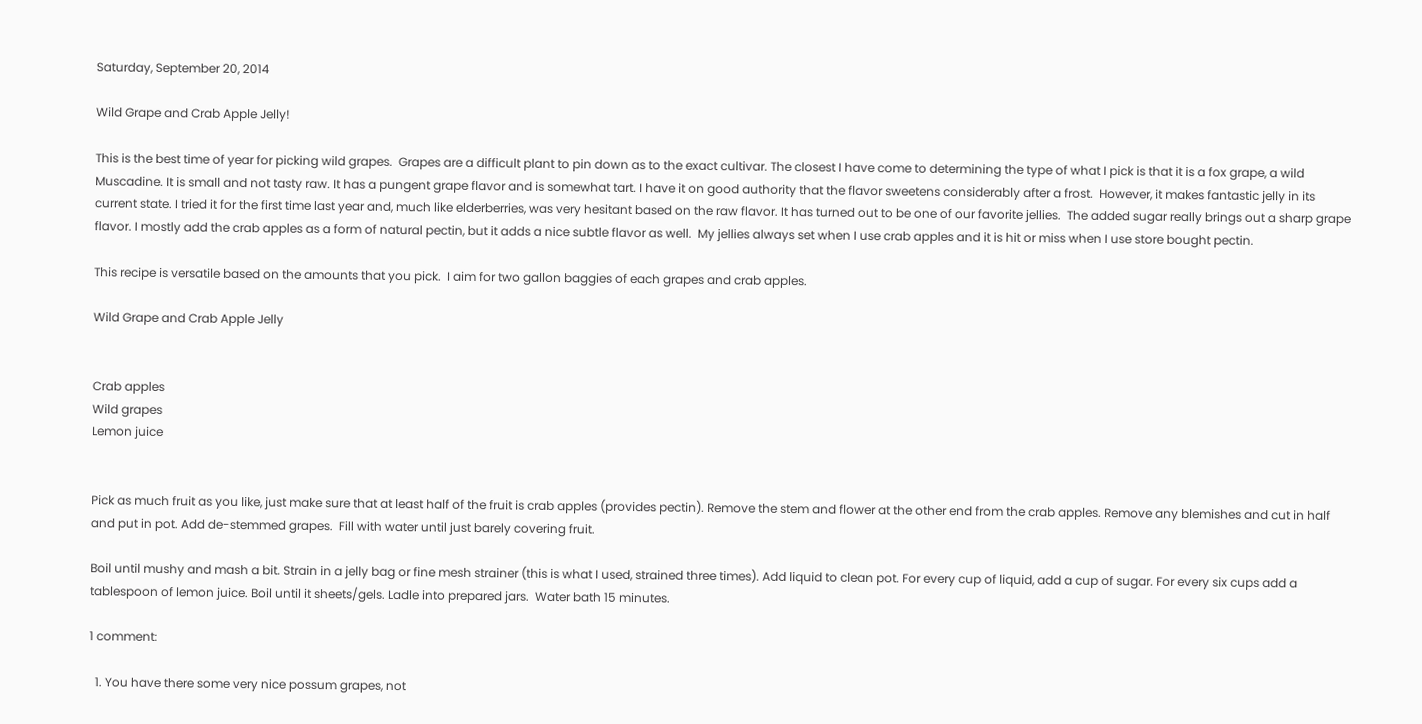Saturday, September 20, 2014

Wild Grape and Crab Apple Jelly!

This is the best time of year for picking wild grapes.  Grapes are a difficult plant to pin down as to the exact cultivar. The closest I have come to determining the type of what I pick is that it is a fox grape, a wild Muscadine. It is small and not tasty raw. It has a pungent grape flavor and is somewhat tart. I have it on good authority that the flavor sweetens considerably after a frost.  However, it makes fantastic jelly in its current state. I tried it for the first time last year and, much like elderberries, was very hesitant based on the raw flavor. It has turned out to be one of our favorite jellies.  The added sugar really brings out a sharp grape flavor. I mostly add the crab apples as a form of natural pectin, but it adds a nice subtle flavor as well.  My jellies always set when I use crab apples and it is hit or miss when I use store bought pectin.

This recipe is versatile based on the amounts that you pick.  I aim for two gallon baggies of each grapes and crab apples.

Wild Grape and Crab Apple Jelly


Crab apples
Wild grapes
Lemon juice


Pick as much fruit as you like, just make sure that at least half of the fruit is crab apples (provides pectin). Remove the stem and flower at the other end from the crab apples. Remove any blemishes and cut in half and put in pot. Add de-stemmed grapes.  Fill with water until just barely covering fruit.

Boil until mushy and mash a bit. Strain in a jelly bag or fine mesh strainer (this is what I used, strained three times). Add liquid to clean pot. For every cup of liquid, add a cup of sugar. For every six cups add a tablespoon of lemon juice. Boil until it sheets/gels. Ladle into prepared jars.  Water bath 15 minutes.

1 comment:

  1. You have there some very nice possum grapes, not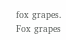fox grapes. Fox grapes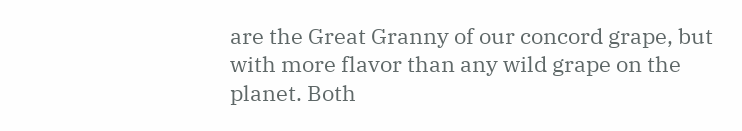are the Great Granny of our concord grape, but with more flavor than any wild grape on the planet. Both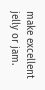make excellent jelly or jam.